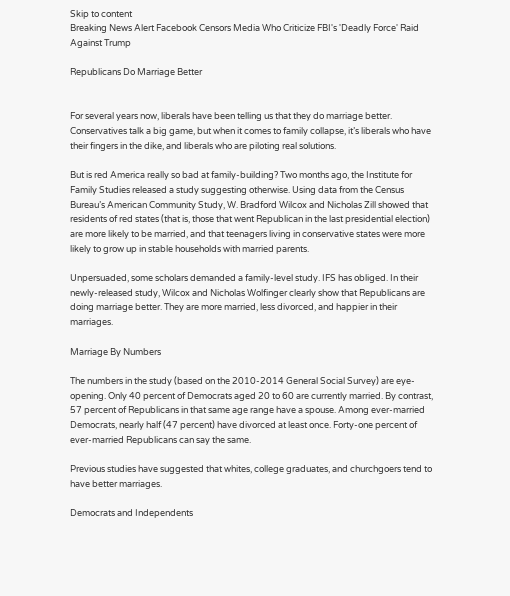Skip to content
Breaking News Alert Facebook Censors Media Who Criticize FBI's 'Deadly Force' Raid Against Trump

Republicans Do Marriage Better


For several years now, liberals have been telling us that they do marriage better. Conservatives talk a big game, but when it comes to family collapse, it’s liberals who have their fingers in the dike, and liberals who are piloting real solutions.

But is red America really so bad at family-building? Two months ago, the Institute for Family Studies released a study suggesting otherwise. Using data from the Census Bureau’s American Community Study, W. Bradford Wilcox and Nicholas Zill showed that residents of red states (that is, those that went Republican in the last presidential election) are more likely to be married, and that teenagers living in conservative states were more likely to grow up in stable households with married parents.

Unpersuaded, some scholars demanded a family-level study. IFS has obliged. In their newly-released study, Wilcox and Nicholas Wolfinger clearly show that Republicans are doing marriage better. They are more married, less divorced, and happier in their marriages.

Marriage By Numbers

The numbers in the study (based on the 2010-2014 General Social Survey) are eye-opening. Only 40 percent of Democrats aged 20 to 60 are currently married. By contrast, 57 percent of Republicans in that same age range have a spouse. Among ever-married Democrats, nearly half (47 percent) have divorced at least once. Forty-one percent of ever-married Republicans can say the same.

Previous studies have suggested that whites, college graduates, and churchgoers tend to have better marriages.

Democrats and Independents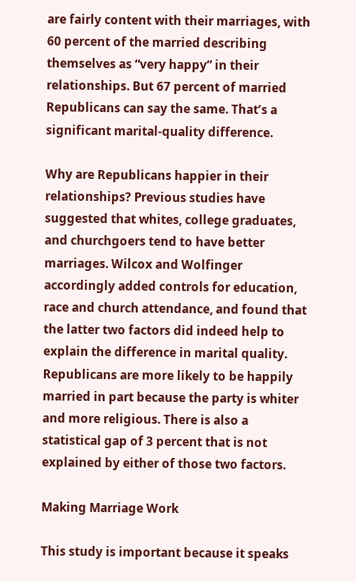are fairly content with their marriages, with 60 percent of the married describing themselves as “very happy” in their relationships. But 67 percent of married Republicans can say the same. That’s a significant marital-quality difference.

Why are Republicans happier in their relationships? Previous studies have suggested that whites, college graduates, and churchgoers tend to have better marriages. Wilcox and Wolfinger accordingly added controls for education, race and church attendance, and found that the latter two factors did indeed help to explain the difference in marital quality. Republicans are more likely to be happily married in part because the party is whiter and more religious. There is also a statistical gap of 3 percent that is not explained by either of those two factors.

Making Marriage Work

This study is important because it speaks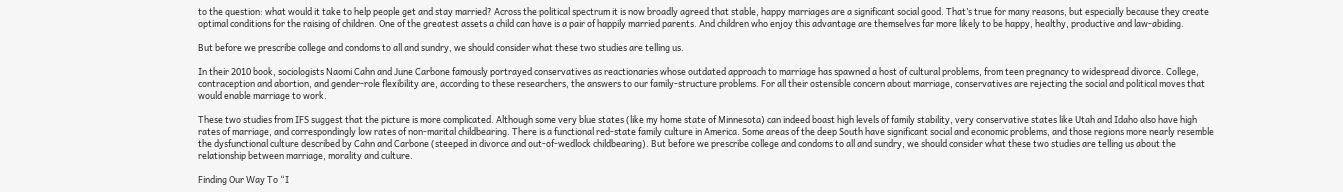to the question: what would it take to help people get and stay married? Across the political spectrum it is now broadly agreed that stable, happy marriages are a significant social good. That’s true for many reasons, but especially because they create optimal conditions for the raising of children. One of the greatest assets a child can have is a pair of happily married parents. And children who enjoy this advantage are themselves far more likely to be happy, healthy, productive and law-abiding.

But before we prescribe college and condoms to all and sundry, we should consider what these two studies are telling us.

In their 2010 book, sociologists Naomi Cahn and June Carbone famously portrayed conservatives as reactionaries whose outdated approach to marriage has spawned a host of cultural problems, from teen pregnancy to widespread divorce. College, contraception and abortion, and gender-role flexibility are, according to these researchers, the answers to our family-structure problems. For all their ostensible concern about marriage, conservatives are rejecting the social and political moves that would enable marriage to work.

These two studies from IFS suggest that the picture is more complicated. Although some very blue states (like my home state of Minnesota) can indeed boast high levels of family stability, very conservative states like Utah and Idaho also have high rates of marriage, and correspondingly low rates of non-marital childbearing. There is a functional red-state family culture in America. Some areas of the deep South have significant social and economic problems, and those regions more nearly resemble the dysfunctional culture described by Cahn and Carbone (steeped in divorce and out-of-wedlock childbearing). But before we prescribe college and condoms to all and sundry, we should consider what these two studies are telling us about the relationship between marriage, morality and culture.

Finding Our Way To “I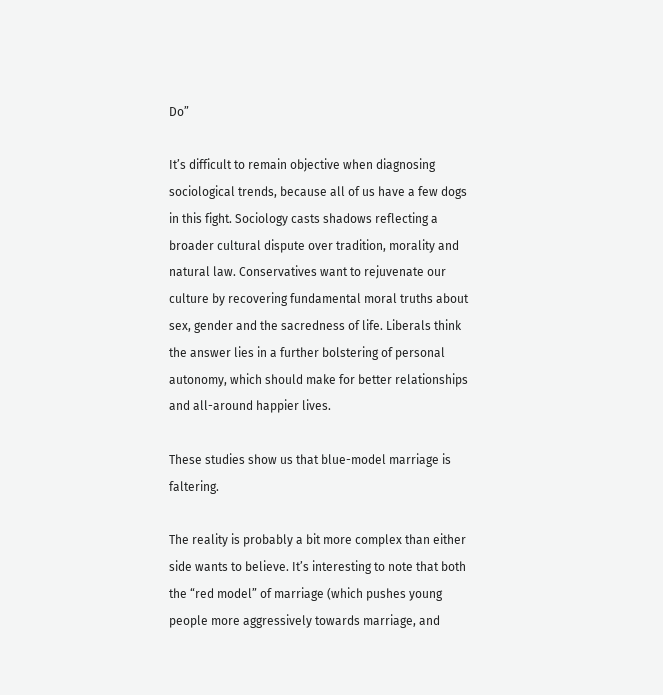Do”

It’s difficult to remain objective when diagnosing sociological trends, because all of us have a few dogs in this fight. Sociology casts shadows reflecting a broader cultural dispute over tradition, morality and natural law. Conservatives want to rejuvenate our culture by recovering fundamental moral truths about sex, gender and the sacredness of life. Liberals think the answer lies in a further bolstering of personal autonomy, which should make for better relationships and all-around happier lives.

These studies show us that blue-model marriage is faltering.

The reality is probably a bit more complex than either side wants to believe. It’s interesting to note that both the “red model” of marriage (which pushes young people more aggressively towards marriage, and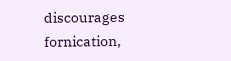discourages fornication,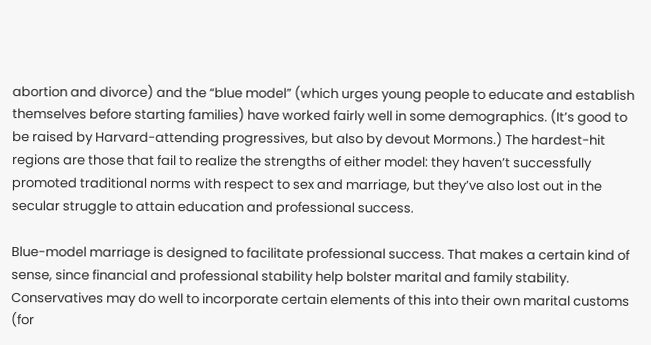abortion and divorce) and the “blue model” (which urges young people to educate and establish themselves before starting families) have worked fairly well in some demographics. (It’s good to be raised by Harvard-attending progressives, but also by devout Mormons.) The hardest-hit regions are those that fail to realize the strengths of either model: they haven’t successfully promoted traditional norms with respect to sex and marriage, but they’ve also lost out in the secular struggle to attain education and professional success.

Blue-model marriage is designed to facilitate professional success. That makes a certain kind of sense, since financial and professional stability help bolster marital and family stability. Conservatives may do well to incorporate certain elements of this into their own marital customs (for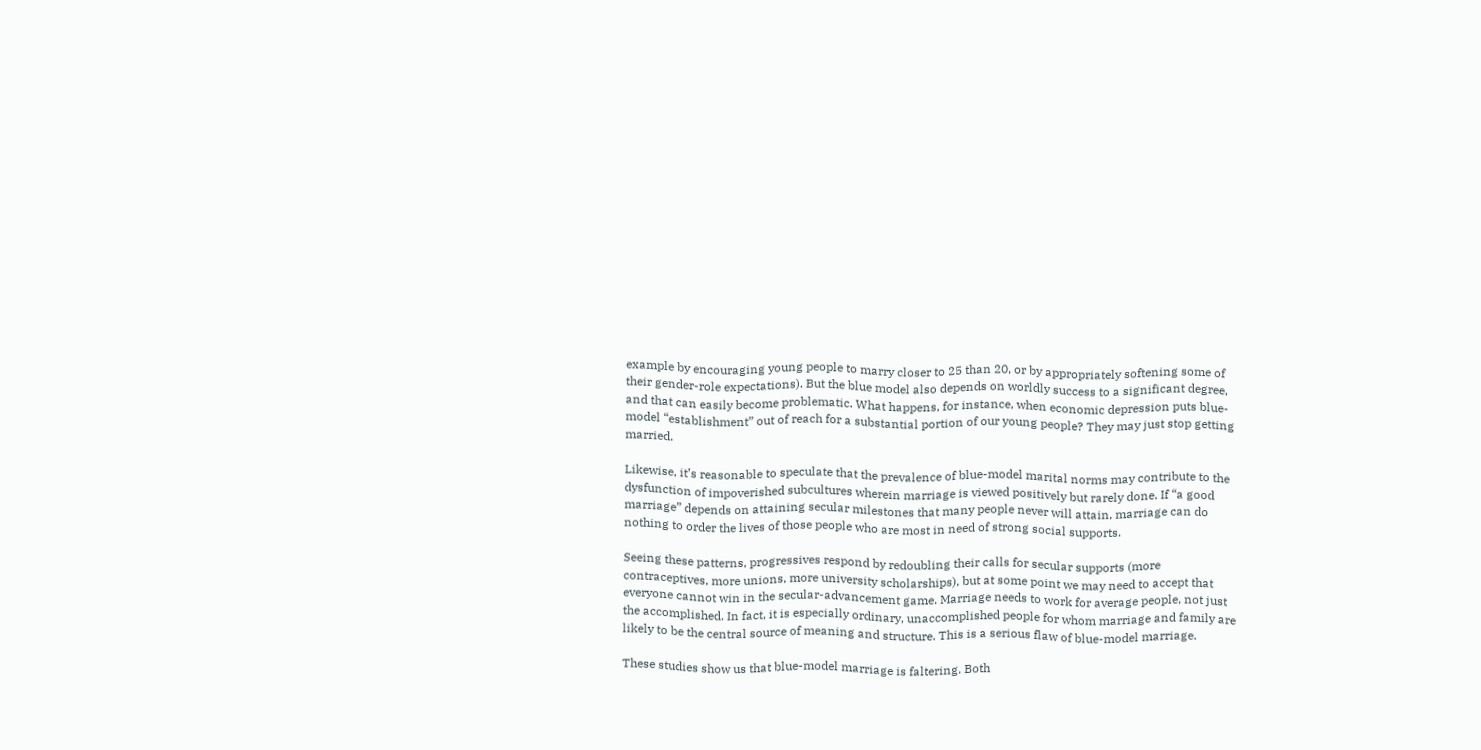example by encouraging young people to marry closer to 25 than 20, or by appropriately softening some of their gender-role expectations). But the blue model also depends on worldly success to a significant degree, and that can easily become problematic. What happens, for instance, when economic depression puts blue-model “establishment” out of reach for a substantial portion of our young people? They may just stop getting married.

Likewise, it’s reasonable to speculate that the prevalence of blue-model marital norms may contribute to the dysfunction of impoverished subcultures wherein marriage is viewed positively but rarely done. If “a good marriage” depends on attaining secular milestones that many people never will attain, marriage can do nothing to order the lives of those people who are most in need of strong social supports.

Seeing these patterns, progressives respond by redoubling their calls for secular supports (more contraceptives, more unions, more university scholarships), but at some point we may need to accept that everyone cannot win in the secular-advancement game. Marriage needs to work for average people, not just the accomplished. In fact, it is especially ordinary, unaccomplished people for whom marriage and family are likely to be the central source of meaning and structure. This is a serious flaw of blue-model marriage.

These studies show us that blue-model marriage is faltering. Both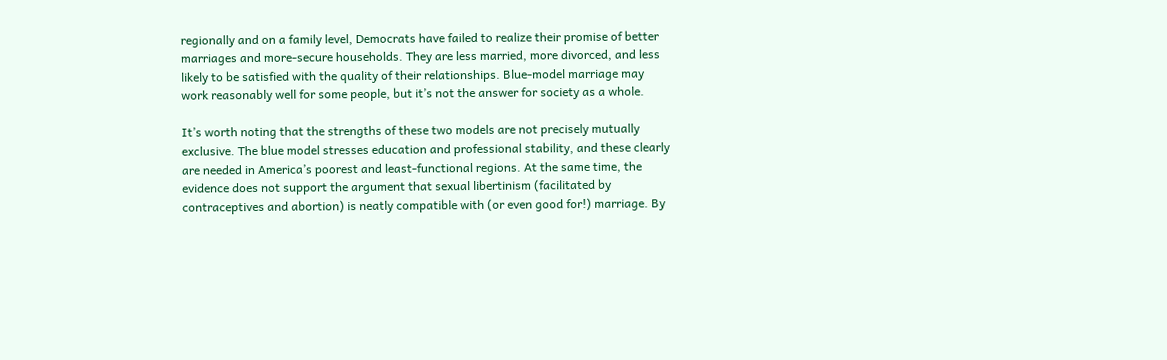regionally and on a family level, Democrats have failed to realize their promise of better marriages and more-secure households. They are less married, more divorced, and less likely to be satisfied with the quality of their relationships. Blue-model marriage may work reasonably well for some people, but it’s not the answer for society as a whole.

It’s worth noting that the strengths of these two models are not precisely mutually exclusive. The blue model stresses education and professional stability, and these clearly are needed in America’s poorest and least-functional regions. At the same time, the evidence does not support the argument that sexual libertinism (facilitated by contraceptives and abortion) is neatly compatible with (or even good for!) marriage. By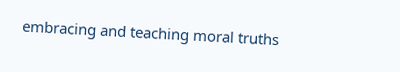embracing and teaching moral truths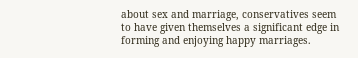about sex and marriage, conservatives seem to have given themselves a significant edge in forming and enjoying happy marriages.